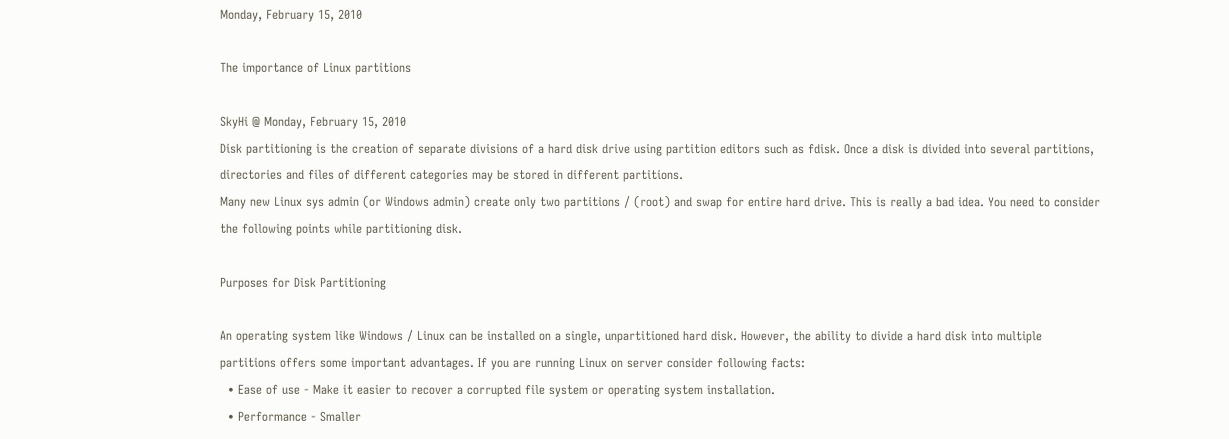Monday, February 15, 2010

The importance of Linux partitions

SkyHi @ Monday, February 15, 2010
Disk partitioning is the creation of separate divisions of a hard disk drive using partition editors such as fdisk. Once a disk is divided into several partitions, directories and files of different categories may be stored in different partitions.
Many new Linux sys admin (or Windows admin) create only two partitions / (root) and swap for entire hard drive. This is really a bad idea. You need to consider the following points while partitioning disk.

Purposes for Disk Partitioning

An operating system like Windows / Linux can be installed on a single, unpartitioned hard disk. However, the ability to divide a hard disk into multiple partitions offers some important advantages. If you are running Linux on server consider following facts:
  • Ease of use - Make it easier to recover a corrupted file system or operating system installation.
  • Performance - Smaller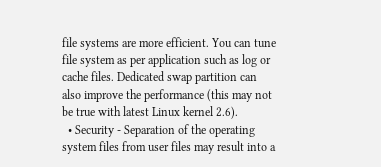file systems are more efficient. You can tune file system as per application such as log or cache files. Dedicated swap partition can also improve the performance (this may not be true with latest Linux kernel 2.6).
  • Security - Separation of the operating system files from user files may result into a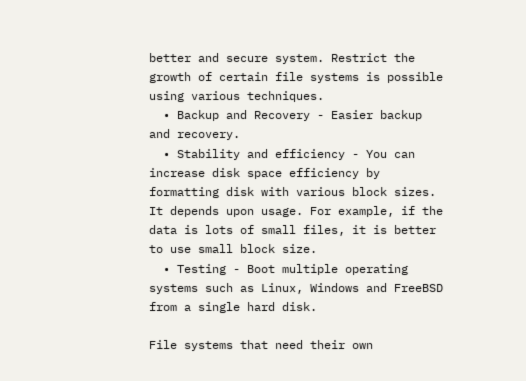better and secure system. Restrict the growth of certain file systems is possible using various techniques.
  • Backup and Recovery - Easier backup and recovery.
  • Stability and efficiency - You can increase disk space efficiency by formatting disk with various block sizes. It depends upon usage. For example, if the data is lots of small files, it is better to use small block size.
  • Testing - Boot multiple operating systems such as Linux, Windows and FreeBSD from a single hard disk.

File systems that need their own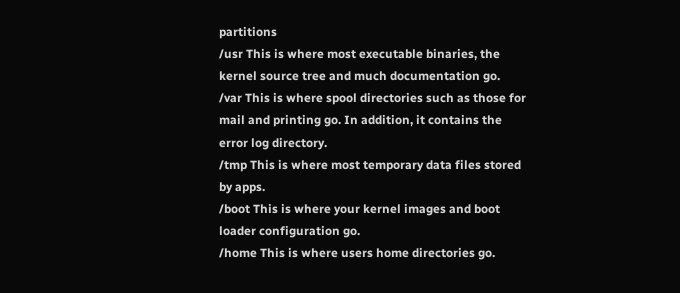partitions
/usr This is where most executable binaries, the kernel source tree and much documentation go.
/var This is where spool directories such as those for mail and printing go. In addition, it contains the error log directory.
/tmp This is where most temporary data files stored by apps.
/boot This is where your kernel images and boot loader configuration go.
/home This is where users home directories go.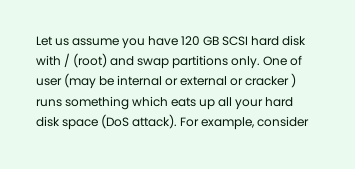Let us assume you have 120 GB SCSI hard disk with / (root) and swap partitions only. One of user (may be internal or external or cracker ) runs something which eats up all your hard disk space (DoS attack). For example, consider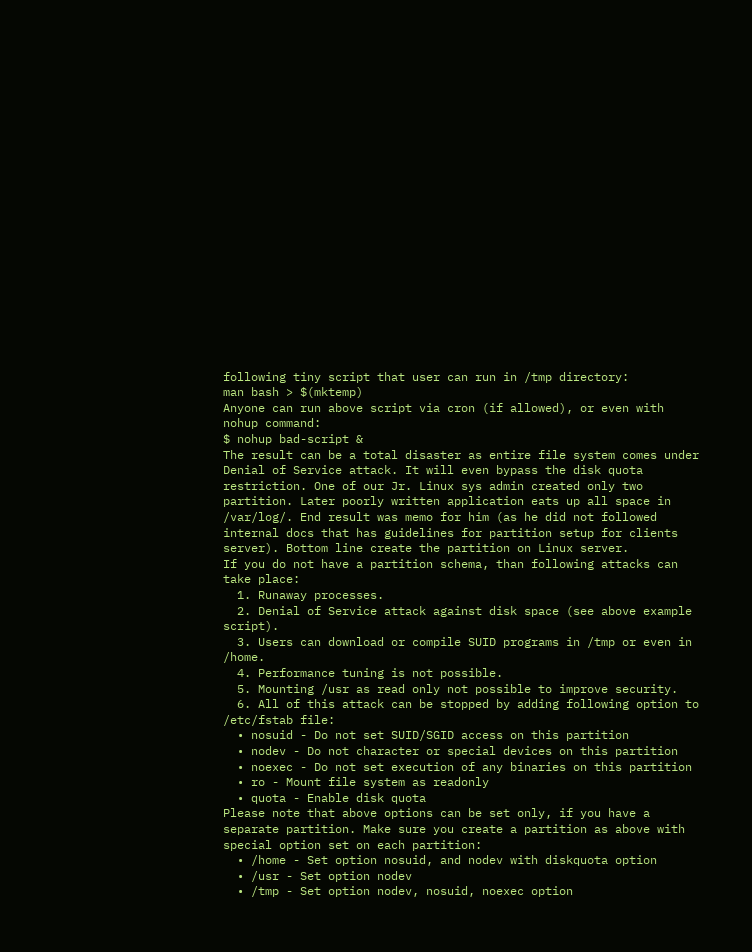following tiny script that user can run in /tmp directory:
man bash > $(mktemp)
Anyone can run above script via cron (if allowed), or even with nohup command:
$ nohup bad-script &
The result can be a total disaster as entire file system comes under Denial of Service attack. It will even bypass the disk quota restriction. One of our Jr. Linux sys admin created only two partition. Later poorly written application eats up all space in /var/log/. End result was memo for him (as he did not followed internal docs that has guidelines for partition setup for clients server). Bottom line create the partition on Linux server.
If you do not have a partition schema, than following attacks can take place:
  1. Runaway processes.
  2. Denial of Service attack against disk space (see above example script).
  3. Users can download or compile SUID programs in /tmp or even in /home.
  4. Performance tuning is not possible.
  5. Mounting /usr as read only not possible to improve security.
  6. All of this attack can be stopped by adding following option to /etc/fstab file:
  • nosuid - Do not set SUID/SGID access on this partition
  • nodev - Do not character or special devices on this partition
  • noexec - Do not set execution of any binaries on this partition
  • ro - Mount file system as readonly
  • quota - Enable disk quota
Please note that above options can be set only, if you have a separate partition. Make sure you create a partition as above with special option set on each partition:
  • /home - Set option nosuid, and nodev with diskquota option
  • /usr - Set option nodev
  • /tmp - Set option nodev, nosuid, noexec option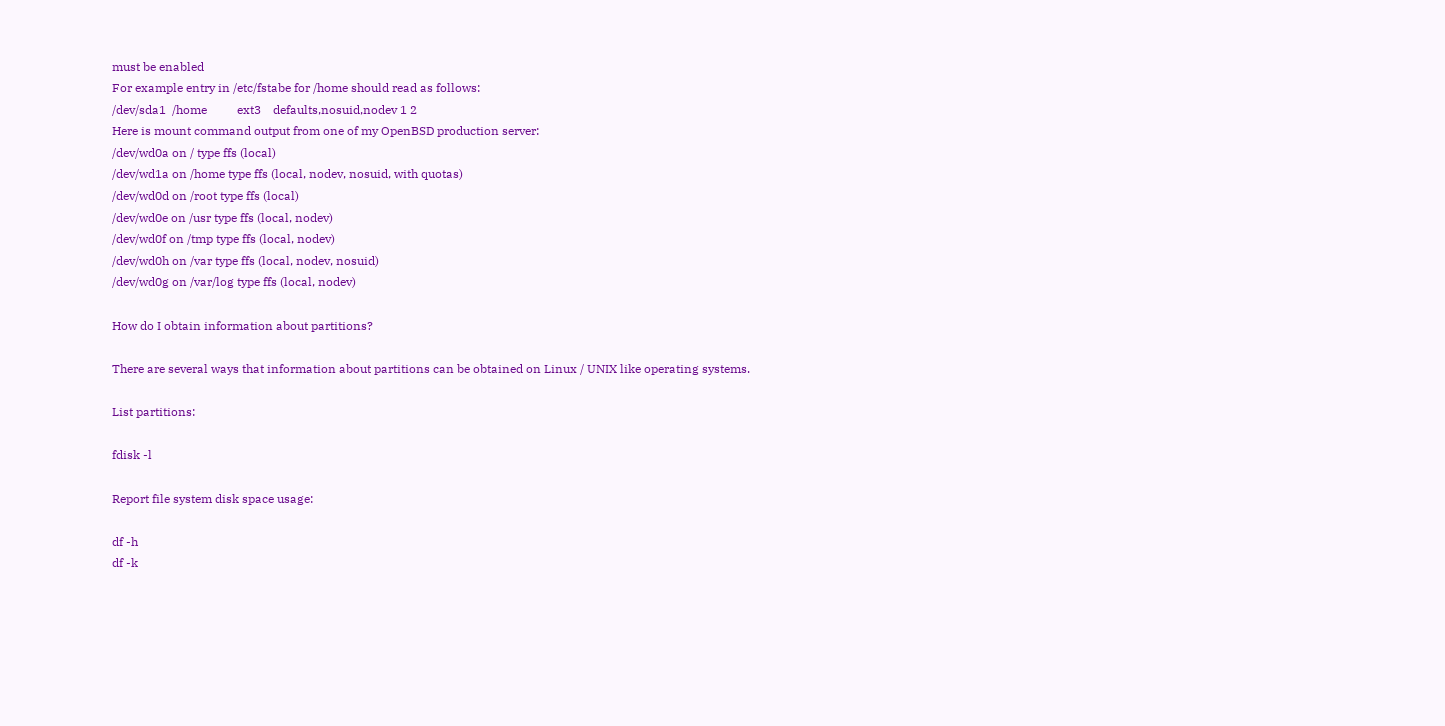must be enabled
For example entry in /etc/fstabe for /home should read as follows:
/dev/sda1  /home          ext3    defaults,nosuid,nodev 1 2
Here is mount command output from one of my OpenBSD production server:
/dev/wd0a on / type ffs (local)
/dev/wd1a on /home type ffs (local, nodev, nosuid, with quotas)
/dev/wd0d on /root type ffs (local)
/dev/wd0e on /usr type ffs (local, nodev)
/dev/wd0f on /tmp type ffs (local, nodev)
/dev/wd0h on /var type ffs (local, nodev, nosuid)
/dev/wd0g on /var/log type ffs (local, nodev)

How do I obtain information about partitions?

There are several ways that information about partitions can be obtained on Linux / UNIX like operating systems.

List partitions:

fdisk -l

Report file system disk space usage:

df -h
df -k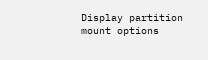Display partition mount options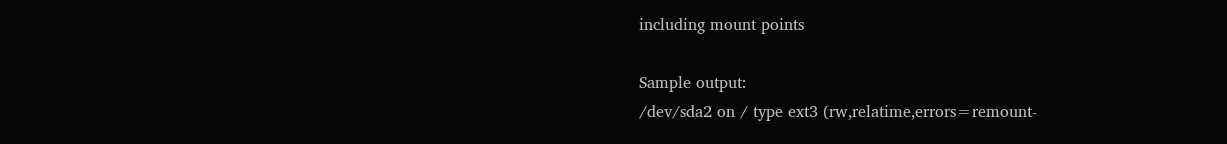including mount points

Sample output:
/dev/sda2 on / type ext3 (rw,relatime,errors=remount-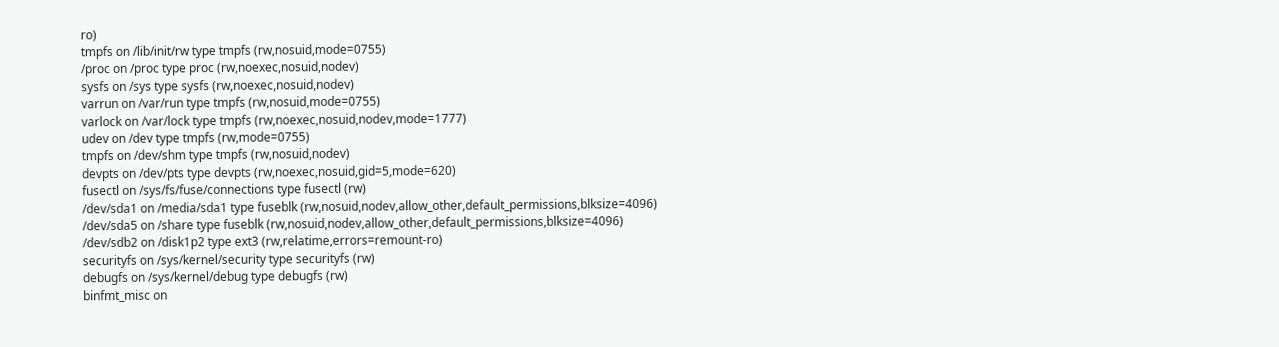ro)
tmpfs on /lib/init/rw type tmpfs (rw,nosuid,mode=0755)
/proc on /proc type proc (rw,noexec,nosuid,nodev)
sysfs on /sys type sysfs (rw,noexec,nosuid,nodev)
varrun on /var/run type tmpfs (rw,nosuid,mode=0755)
varlock on /var/lock type tmpfs (rw,noexec,nosuid,nodev,mode=1777)
udev on /dev type tmpfs (rw,mode=0755)
tmpfs on /dev/shm type tmpfs (rw,nosuid,nodev)
devpts on /dev/pts type devpts (rw,noexec,nosuid,gid=5,mode=620)
fusectl on /sys/fs/fuse/connections type fusectl (rw)
/dev/sda1 on /media/sda1 type fuseblk (rw,nosuid,nodev,allow_other,default_permissions,blksize=4096)
/dev/sda5 on /share type fuseblk (rw,nosuid,nodev,allow_other,default_permissions,blksize=4096)
/dev/sdb2 on /disk1p2 type ext3 (rw,relatime,errors=remount-ro)
securityfs on /sys/kernel/security type securityfs (rw)
debugfs on /sys/kernel/debug type debugfs (rw)
binfmt_misc on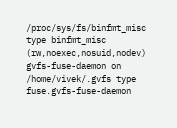/proc/sys/fs/binfmt_misc type binfmt_misc (rw,noexec,nosuid,nodev)
gvfs-fuse-daemon on /home/vivek/.gvfs type fuse.gvfs-fuse-daemon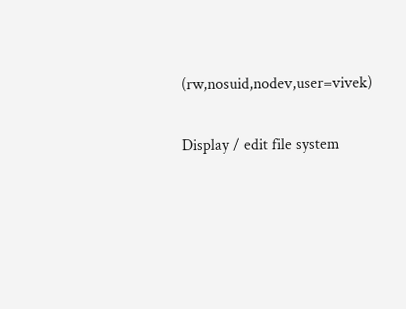(rw,nosuid,nodev,user=vivek)

Display / edit file system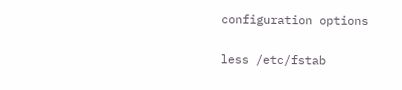configuration options

less /etc/fstab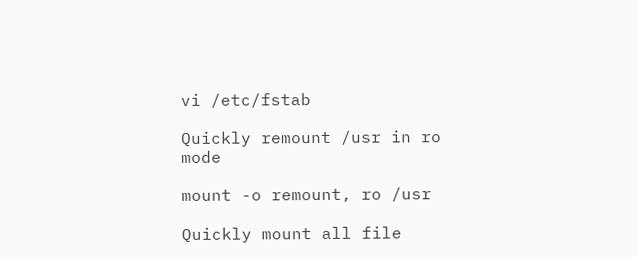vi /etc/fstab

Quickly remount /usr in ro mode

mount -o remount, ro /usr

Quickly mount all file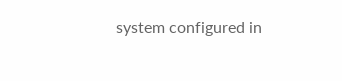system configured in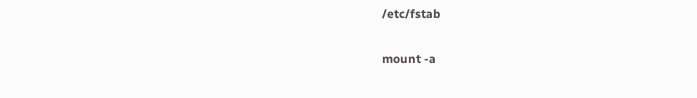/etc/fstab

mount -a